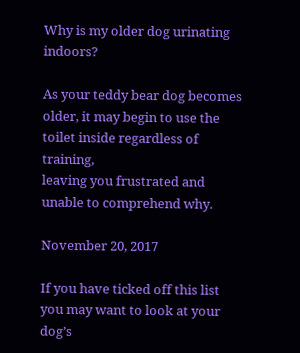Why is my older dog urinating indoors?

As your teddy bear dog becomes older, it may begin to use the toilet inside regardless of training,
leaving you frustrated and unable to comprehend why.

November 20, 2017

If you have ticked off this list you may want to look at your dog’s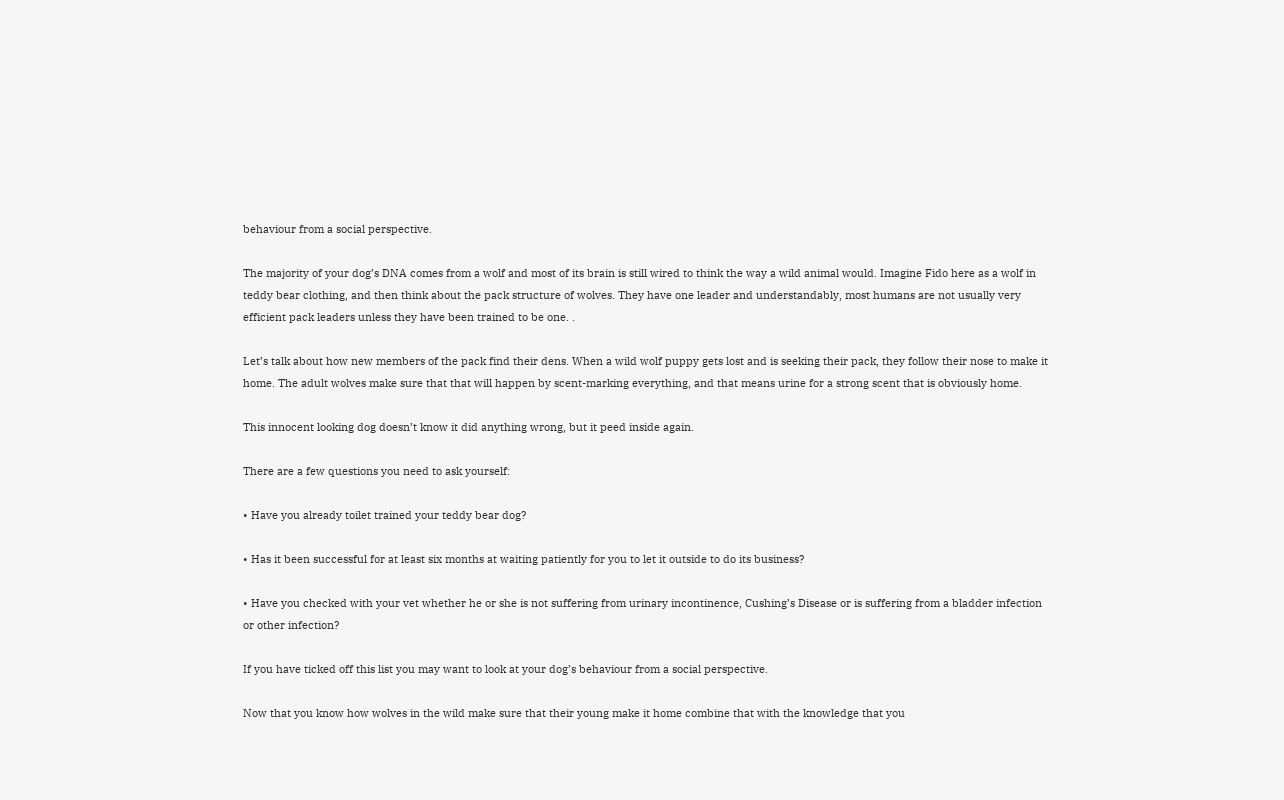behaviour from a social perspective.

The majority of your dog’s DNA comes from a wolf and most of its brain is still wired to think the way a wild animal would. Imagine Fido here as a wolf in teddy bear clothing, and then think about the pack structure of wolves. They have one leader and understandably, most humans are not usually very efficient pack leaders unless they have been trained to be one. .

Let’s talk about how new members of the pack find their dens. When a wild wolf puppy gets lost and is seeking their pack, they follow their nose to make it home. The adult wolves make sure that that will happen by scent-marking everything, and that means urine for a strong scent that is obviously home.

This innocent looking dog doesn’t know it did anything wrong, but it peed inside again.

There are a few questions you need to ask yourself:

• Have you already toilet trained your teddy bear dog?

• Has it been successful for at least six months at waiting patiently for you to let it outside to do its business?

• Have you checked with your vet whether he or she is not suffering from urinary incontinence, Cushing’s Disease or is suffering from a bladder infection or other infection?

If you have ticked off this list you may want to look at your dog’s behaviour from a social perspective.

Now that you know how wolves in the wild make sure that their young make it home combine that with the knowledge that you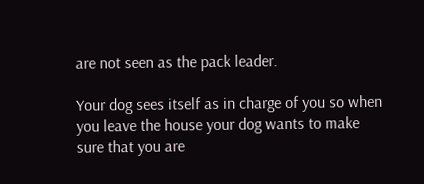are not seen as the pack leader.

Your dog sees itself as in charge of you so when you leave the house your dog wants to make sure that you are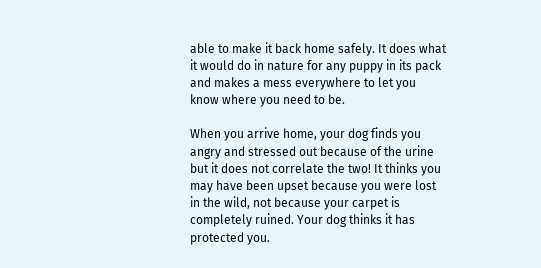able to make it back home safely. It does what it would do in nature for any puppy in its pack and makes a mess everywhere to let you know where you need to be.

When you arrive home, your dog finds you angry and stressed out because of the urine but it does not correlate the two! It thinks you may have been upset because you were lost in the wild, not because your carpet is completely ruined. Your dog thinks it has protected you.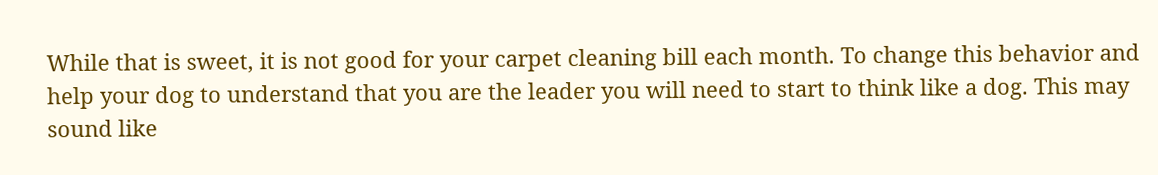While that is sweet, it is not good for your carpet cleaning bill each month. To change this behavior and help your dog to understand that you are the leader you will need to start to think like a dog. This may sound like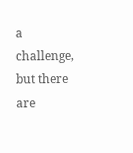a challenge, but there are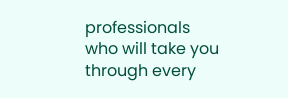professionals who will take you through every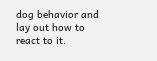dog behavior and lay out how to react to it.